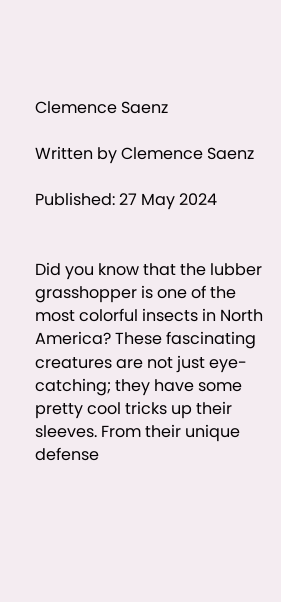Clemence Saenz

Written by Clemence Saenz

Published: 27 May 2024


Did you know that the lubber grasshopper is one of the most colorful insects in North America? These fascinating creatures are not just eye-catching; they have some pretty cool tricks up their sleeves. From their unique defense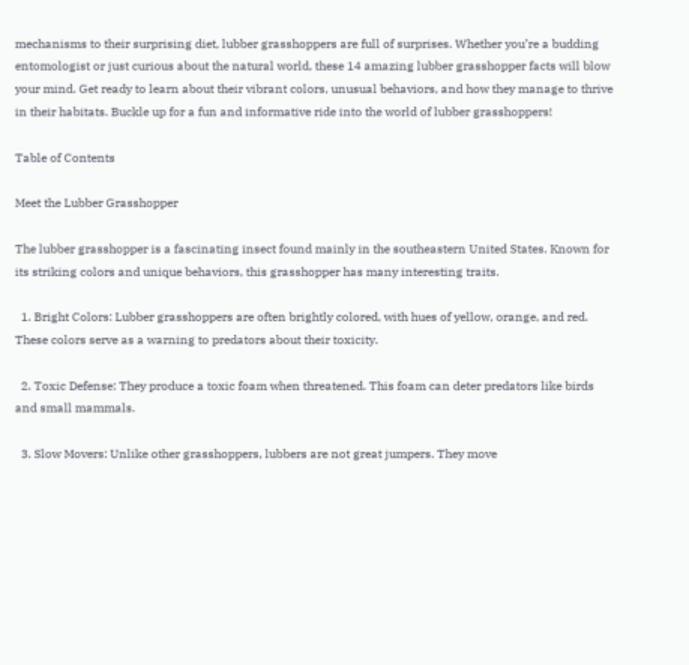mechanisms to their surprising diet, lubber grasshoppers are full of surprises. Whether you’re a budding entomologist or just curious about the natural world, these 14 amazing lubber grasshopper facts will blow your mind. Get ready to learn about their vibrant colors, unusual behaviors, and how they manage to thrive in their habitats. Buckle up for a fun and informative ride into the world of lubber grasshoppers!

Table of Contents

Meet the Lubber Grasshopper

The lubber grasshopper is a fascinating insect found mainly in the southeastern United States. Known for its striking colors and unique behaviors, this grasshopper has many interesting traits.

  1. Bright Colors: Lubber grasshoppers are often brightly colored, with hues of yellow, orange, and red. These colors serve as a warning to predators about their toxicity.

  2. Toxic Defense: They produce a toxic foam when threatened. This foam can deter predators like birds and small mammals.

  3. Slow Movers: Unlike other grasshoppers, lubbers are not great jumpers. They move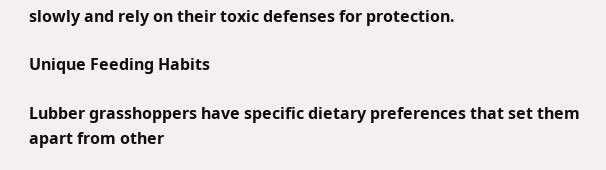slowly and rely on their toxic defenses for protection.

Unique Feeding Habits

Lubber grasshoppers have specific dietary preferences that set them apart from other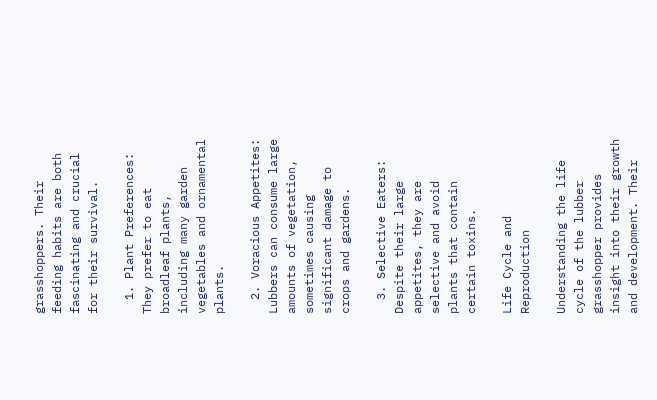grasshoppers. Their feeding habits are both fascinating and crucial for their survival.

  1. Plant Preferences: They prefer to eat broadleaf plants, including many garden vegetables and ornamental plants.

  2. Voracious Appetites: Lubbers can consume large amounts of vegetation, sometimes causing significant damage to crops and gardens.

  3. Selective Eaters: Despite their large appetites, they are selective and avoid plants that contain certain toxins.

Life Cycle and Reproduction

Understanding the life cycle of the lubber grasshopper provides insight into their growth and development. Their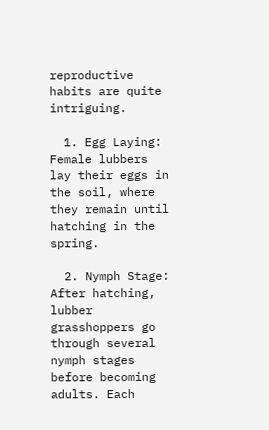reproductive habits are quite intriguing.

  1. Egg Laying: Female lubbers lay their eggs in the soil, where they remain until hatching in the spring.

  2. Nymph Stage: After hatching, lubber grasshoppers go through several nymph stages before becoming adults. Each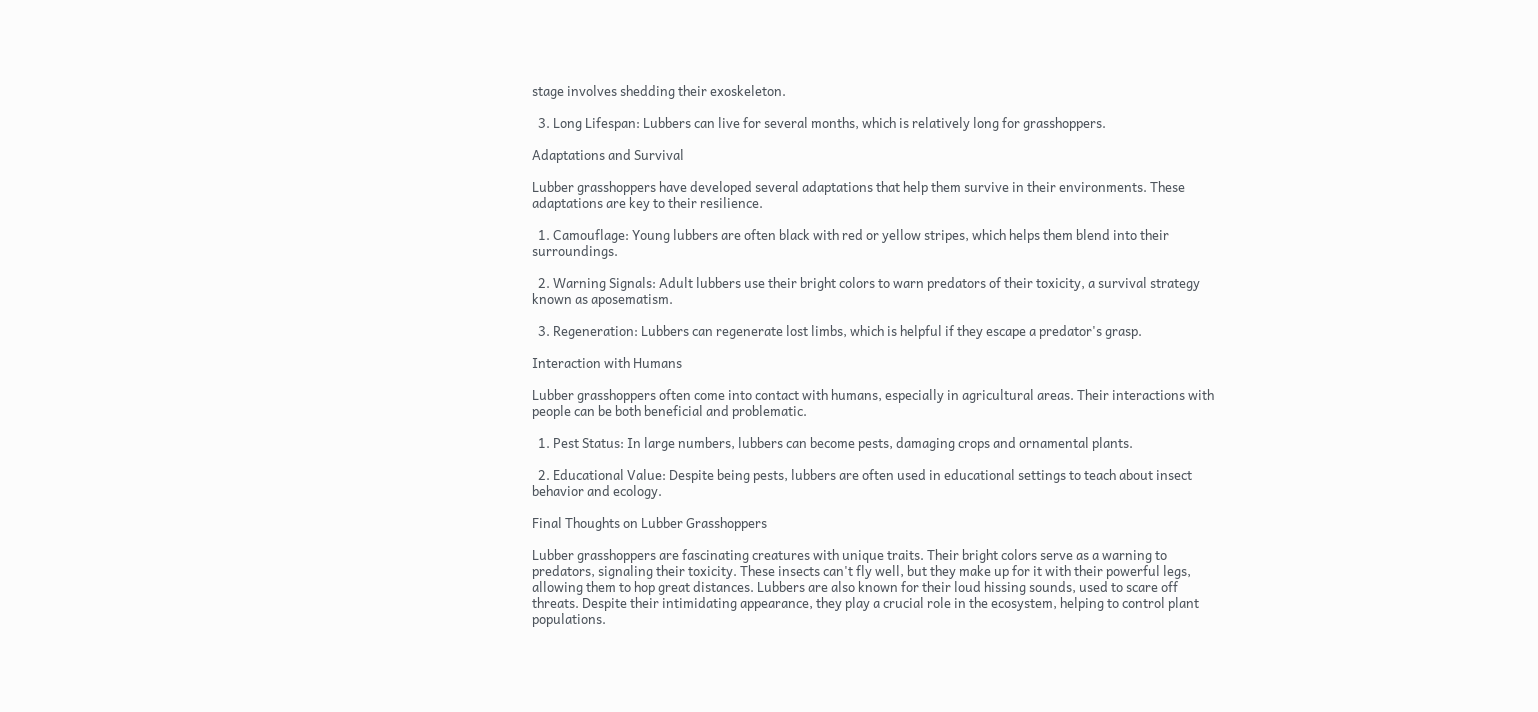stage involves shedding their exoskeleton.

  3. Long Lifespan: Lubbers can live for several months, which is relatively long for grasshoppers.

Adaptations and Survival

Lubber grasshoppers have developed several adaptations that help them survive in their environments. These adaptations are key to their resilience.

  1. Camouflage: Young lubbers are often black with red or yellow stripes, which helps them blend into their surroundings.

  2. Warning Signals: Adult lubbers use their bright colors to warn predators of their toxicity, a survival strategy known as aposematism.

  3. Regeneration: Lubbers can regenerate lost limbs, which is helpful if they escape a predator's grasp.

Interaction with Humans

Lubber grasshoppers often come into contact with humans, especially in agricultural areas. Their interactions with people can be both beneficial and problematic.

  1. Pest Status: In large numbers, lubbers can become pests, damaging crops and ornamental plants.

  2. Educational Value: Despite being pests, lubbers are often used in educational settings to teach about insect behavior and ecology.

Final Thoughts on Lubber Grasshoppers

Lubber grasshoppers are fascinating creatures with unique traits. Their bright colors serve as a warning to predators, signaling their toxicity. These insects can't fly well, but they make up for it with their powerful legs, allowing them to hop great distances. Lubbers are also known for their loud hissing sounds, used to scare off threats. Despite their intimidating appearance, they play a crucial role in the ecosystem, helping to control plant populations.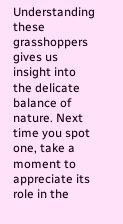Understanding these grasshoppers gives us insight into the delicate balance of nature. Next time you spot one, take a moment to appreciate its role in the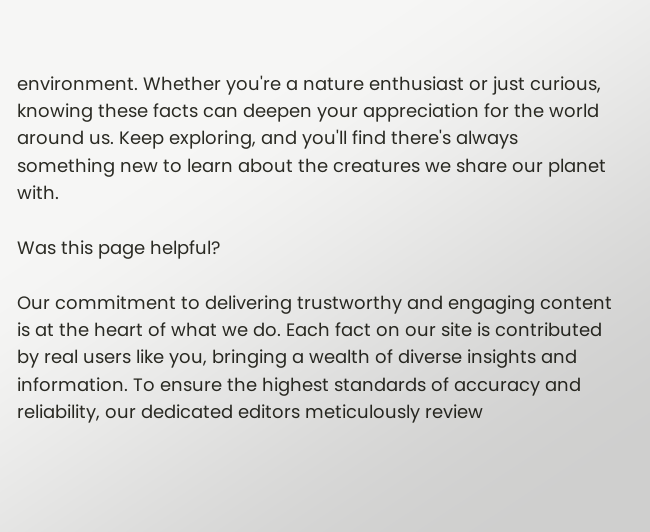environment. Whether you're a nature enthusiast or just curious, knowing these facts can deepen your appreciation for the world around us. Keep exploring, and you'll find there's always something new to learn about the creatures we share our planet with.

Was this page helpful?

Our commitment to delivering trustworthy and engaging content is at the heart of what we do. Each fact on our site is contributed by real users like you, bringing a wealth of diverse insights and information. To ensure the highest standards of accuracy and reliability, our dedicated editors meticulously review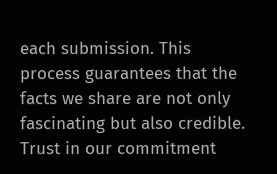each submission. This process guarantees that the facts we share are not only fascinating but also credible. Trust in our commitment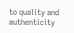to quality and authenticity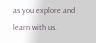as you explore and learn with us.